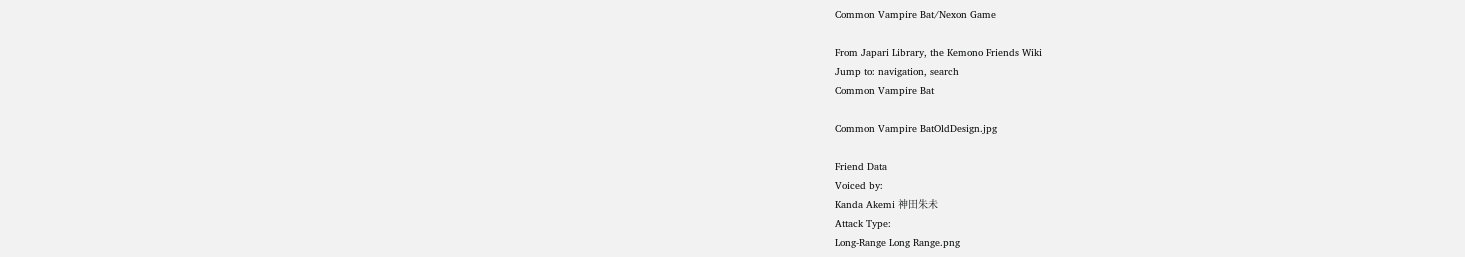Common Vampire Bat/Nexon Game

From Japari Library, the Kemono Friends Wiki
Jump to: navigation, search
Common Vampire Bat

Common Vampire BatOldDesign.jpg

Friend Data
Voiced by:
Kanda Akemi 神田朱未
Attack Type:
Long-Range Long Range.png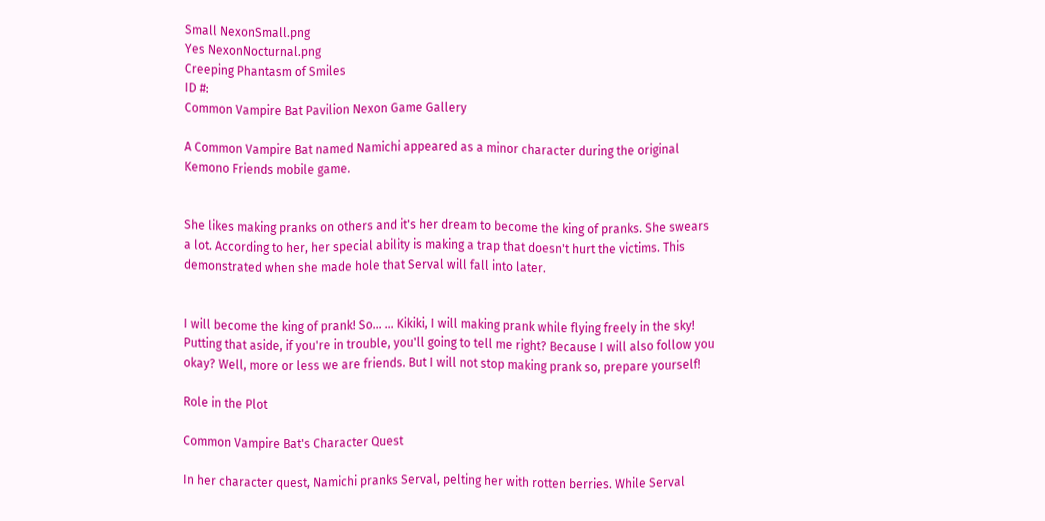Small NexonSmall.png
Yes NexonNocturnal.png
Creeping Phantasm of Smiles
ID #:
Common Vampire Bat Pavilion Nexon Game Gallery

A Common Vampire Bat named Namichi appeared as a minor character during the original Kemono Friends mobile game.


She likes making pranks on others and it's her dream to become the king of pranks. She swears a lot. According to her, her special ability is making a trap that doesn't hurt the victims. This demonstrated when she made hole that Serval will fall into later.


I will become the king of prank! So... ... Kikiki, I will making prank while flying freely in the sky! Putting that aside, if you're in trouble, you'll going to tell me right? Because I will also follow you okay? Well, more or less we are friends. But I will not stop making prank so, prepare yourself!

Role in the Plot

Common Vampire Bat's Character Quest

In her character quest, Namichi pranks Serval, pelting her with rotten berries. While Serval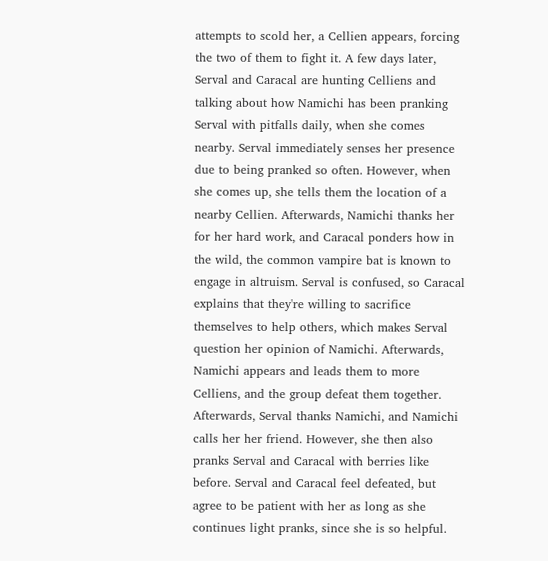attempts to scold her, a Cellien appears, forcing the two of them to fight it. A few days later, Serval and Caracal are hunting Celliens and talking about how Namichi has been pranking Serval with pitfalls daily, when she comes nearby. Serval immediately senses her presence due to being pranked so often. However, when she comes up, she tells them the location of a nearby Cellien. Afterwards, Namichi thanks her for her hard work, and Caracal ponders how in the wild, the common vampire bat is known to engage in altruism. Serval is confused, so Caracal explains that they're willing to sacrifice themselves to help others, which makes Serval question her opinion of Namichi. Afterwards, Namichi appears and leads them to more Celliens, and the group defeat them together. Afterwards, Serval thanks Namichi, and Namichi calls her her friend. However, she then also pranks Serval and Caracal with berries like before. Serval and Caracal feel defeated, but agree to be patient with her as long as she continues light pranks, since she is so helpful.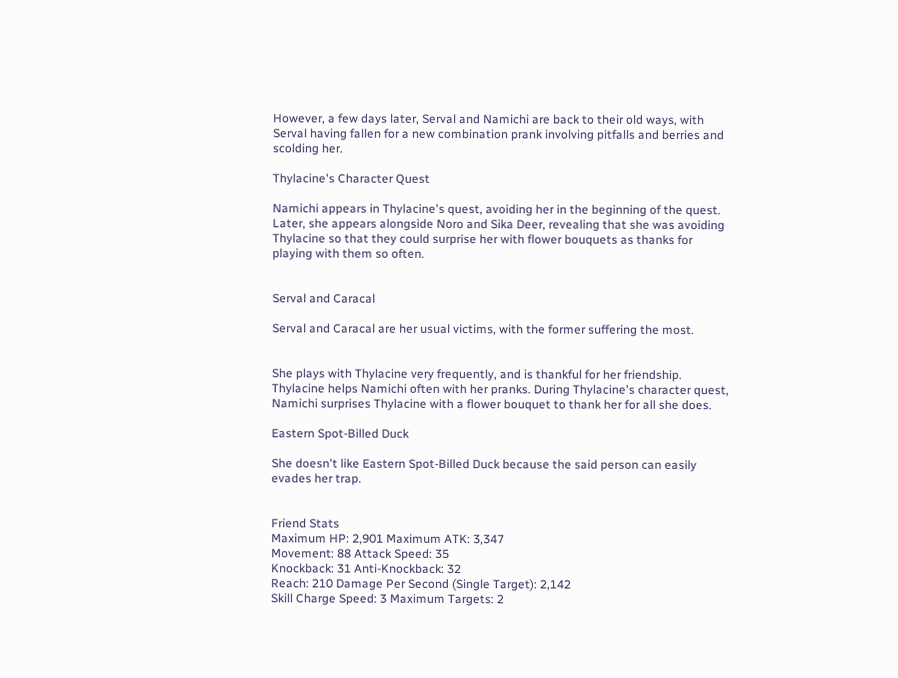However, a few days later, Serval and Namichi are back to their old ways, with Serval having fallen for a new combination prank involving pitfalls and berries and scolding her.

Thylacine's Character Quest

Namichi appears in Thylacine's quest, avoiding her in the beginning of the quest. Later, she appears alongside Noro and Sika Deer, revealing that she was avoiding Thylacine so that they could surprise her with flower bouquets as thanks for playing with them so often.


Serval and Caracal

Serval and Caracal are her usual victims, with the former suffering the most.


She plays with Thylacine very frequently, and is thankful for her friendship. Thylacine helps Namichi often with her pranks. During Thylacine's character quest, Namichi surprises Thylacine with a flower bouquet to thank her for all she does.

Eastern Spot-Billed Duck

She doesn't like Eastern Spot-Billed Duck because the said person can easily evades her trap.


Friend Stats
Maximum HP: 2,901 Maximum ATK: 3,347
Movement: 88 Attack Speed: 35
Knockback: 31 Anti-Knockback: 32
Reach: 210 Damage Per Second (Single Target): 2,142
Skill Charge Speed: 3 Maximum Targets: 2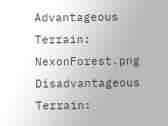Advantageous Terrain: NexonForest.png Disadvantageous Terrain: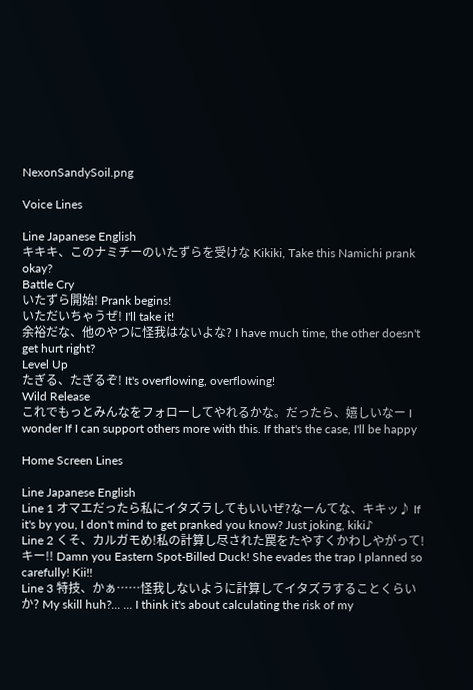NexonSandySoil.png

Voice Lines

Line Japanese English
キキキ、このナミチーのいたずらを受けな Kikiki, Take this Namichi prank okay?
Battle Cry
いたずら開始! Prank begins!
いただいちゃうぜ! I'll take it!
余裕だな、他のやつに怪我はないよな? I have much time, the other doesn't get hurt right?
Level Up
たぎる、たぎるぞ! It's overflowing, overflowing!
Wild Release
これでもっとみんなをフォローしてやれるかな。だったら、嬉しいなー I wonder If I can support others more with this. If that's the case, I'll be happy

Home Screen Lines

Line Japanese English
Line 1 オマエだったら私にイタズラしてもいいぜ?なーんてな、キキッ♪ If it's by you, I don't mind to get pranked you know? Just joking, kiki♪
Line 2 くそ、カルガモめ!私の計算し尽された罠をたやすくかわしやがって!キー!! Damn you Eastern Spot-Billed Duck! She evades the trap I planned so carefully! Kii!!
Line 3 特技、かぁ……怪我しないように計算してイタズラすることくらいか? My skill huh?... ... I think it's about calculating the risk of my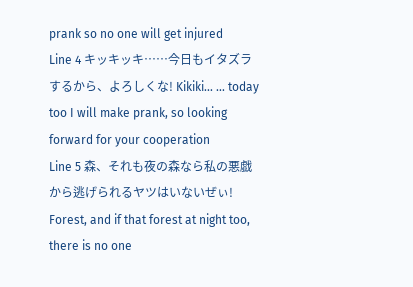prank so no one will get injured
Line 4 キッキッキ……今日もイタズラするから、よろしくな! Kikiki... ... today too I will make prank, so looking forward for your cooperation
Line 5 森、それも夜の森なら私の悪戯から逃げられるヤツはいないぜぃ! Forest, and if that forest at night too, there is no one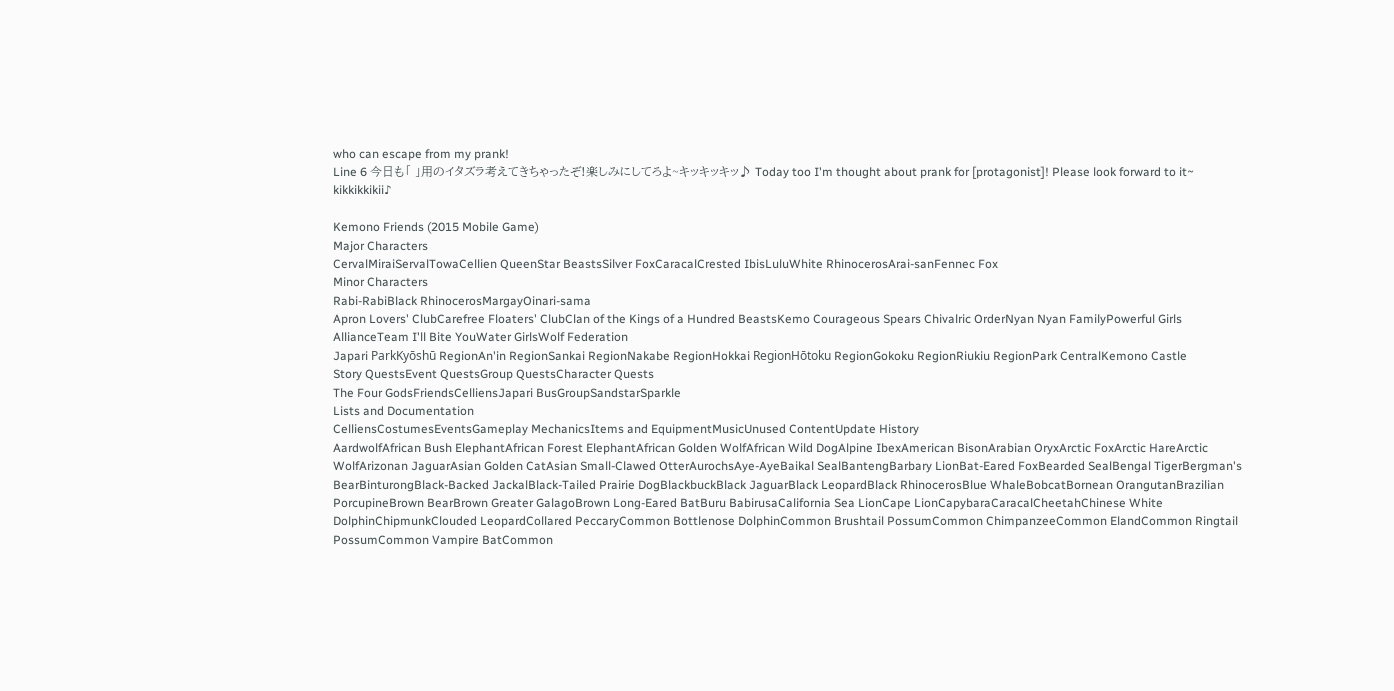who can escape from my prank!
Line 6 今日も「 」用のイタズラ考えてきちゃったぞ!楽しみにしてろよ~キッキッキッ♪ Today too I'm thought about prank for [protagonist]! Please look forward to it~ kikkikkikii♪

Kemono Friends (2015 Mobile Game)
Major Characters
CervalMiraiServalTowaCellien QueenStar BeastsSilver FoxCaracalCrested IbisLuluWhite RhinocerosArai-sanFennec Fox
Minor Characters
Rabi-RabiBlack RhinocerosMargayOinari-sama
Apron Lovers' ClubCarefree Floaters' ClubClan of the Kings of a Hundred BeastsKemo Courageous Spears Chivalric OrderNyan Nyan FamilyPowerful Girls AllianceTeam I'll Bite YouWater GirlsWolf Federation
Japari ParkKyōshū RegionAn'in RegionSankai RegionNakabe RegionHokkai RegionHōtoku RegionGokoku RegionRiukiu RegionPark CentralKemono Castle
Story QuestsEvent QuestsGroup QuestsCharacter Quests
The Four GodsFriendsCelliensJapari BusGroupSandstarSparkle
Lists and Documentation
CelliensCostumesEventsGameplay MechanicsItems and EquipmentMusicUnused ContentUpdate History
AardwolfAfrican Bush ElephantAfrican Forest ElephantAfrican Golden WolfAfrican Wild DogAlpine IbexAmerican BisonArabian OryxArctic FoxArctic HareArctic WolfArizonan JaguarAsian Golden CatAsian Small-Clawed OtterAurochsAye-AyeBaikal SealBantengBarbary LionBat-Eared FoxBearded SealBengal TigerBergman's BearBinturongBlack-Backed JackalBlack-Tailed Prairie DogBlackbuckBlack JaguarBlack LeopardBlack RhinocerosBlue WhaleBobcatBornean OrangutanBrazilian PorcupineBrown BearBrown Greater GalagoBrown Long-Eared BatBuru BabirusaCalifornia Sea LionCape LionCapybaraCaracalCheetahChinese White DolphinChipmunkClouded LeopardCollared PeccaryCommon Bottlenose DolphinCommon Brushtail PossumCommon ChimpanzeeCommon ElandCommon Ringtail PossumCommon Vampire BatCommon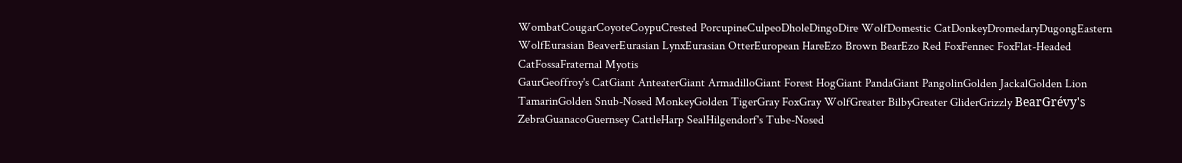WombatCougarCoyoteCoypuCrested PorcupineCulpeoDholeDingoDire WolfDomestic CatDonkeyDromedaryDugongEastern WolfEurasian BeaverEurasian LynxEurasian OtterEuropean HareEzo Brown BearEzo Red FoxFennec FoxFlat-Headed CatFossaFraternal Myotis
GaurGeoffroy's CatGiant AnteaterGiant ArmadilloGiant Forest HogGiant PandaGiant PangolinGolden JackalGolden Lion TamarinGolden Snub-Nosed MonkeyGolden TigerGray FoxGray WolfGreater BilbyGreater GliderGrizzly BearGrévy's ZebraGuanacoGuernsey CattleHarp SealHilgendorf's Tube-Nosed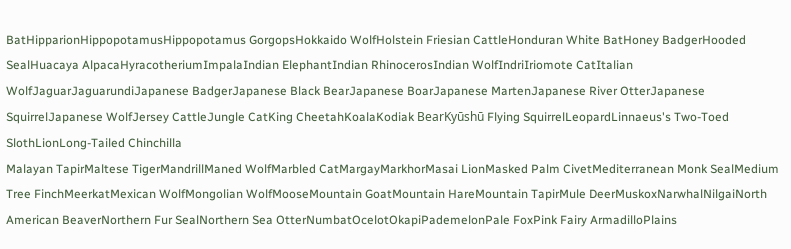BatHipparionHippopotamusHippopotamus GorgopsHokkaido WolfHolstein Friesian CattleHonduran White BatHoney BadgerHooded SealHuacaya AlpacaHyracotheriumImpalaIndian ElephantIndian RhinocerosIndian WolfIndriIriomote CatItalian WolfJaguarJaguarundiJapanese BadgerJapanese Black BearJapanese BoarJapanese MartenJapanese River OtterJapanese SquirrelJapanese WolfJersey CattleJungle CatKing CheetahKoalaKodiak BearKyūshū Flying SquirrelLeopardLinnaeus's Two-Toed SlothLionLong-Tailed Chinchilla
Malayan TapirMaltese TigerMandrillManed WolfMarbled CatMargayMarkhorMasai LionMasked Palm CivetMediterranean Monk SealMedium Tree FinchMeerkatMexican WolfMongolian WolfMooseMountain GoatMountain HareMountain TapirMule DeerMuskoxNarwhalNilgaiNorth American BeaverNorthern Fur SealNorthern Sea OtterNumbatOcelotOkapiPademelonPale FoxPink Fairy ArmadilloPlains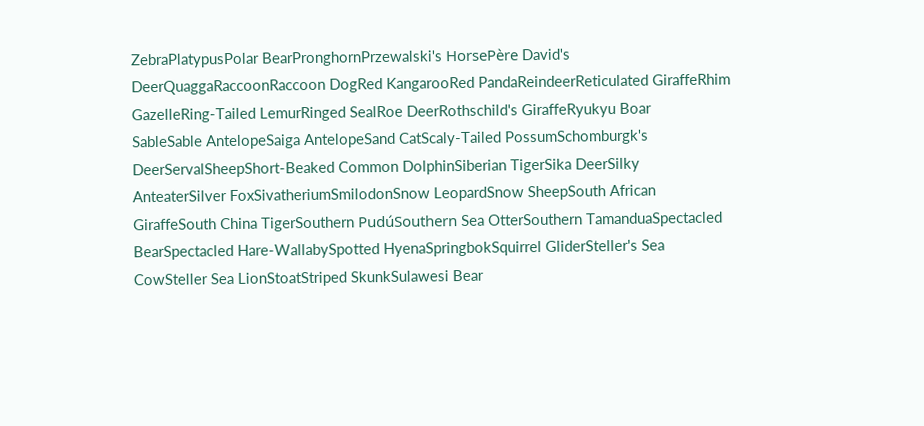ZebraPlatypusPolar BearPronghornPrzewalski's HorsePère David's DeerQuaggaRaccoonRaccoon DogRed KangarooRed PandaReindeerReticulated GiraffeRhim GazelleRing-Tailed LemurRinged SealRoe DeerRothschild's GiraffeRyukyu Boar
SableSable AntelopeSaiga AntelopeSand CatScaly-Tailed PossumSchomburgk's DeerServalSheepShort-Beaked Common DolphinSiberian TigerSika DeerSilky AnteaterSilver FoxSivatheriumSmilodonSnow LeopardSnow SheepSouth African GiraffeSouth China TigerSouthern PudúSouthern Sea OtterSouthern TamanduaSpectacled BearSpectacled Hare-WallabySpotted HyenaSpringbokSquirrel GliderSteller's Sea CowSteller Sea LionStoatStriped SkunkSulawesi Bear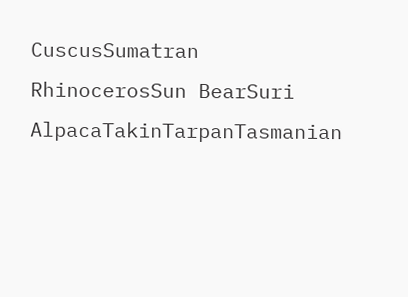CuscusSumatran RhinocerosSun BearSuri AlpacaTakinTarpanTasmanian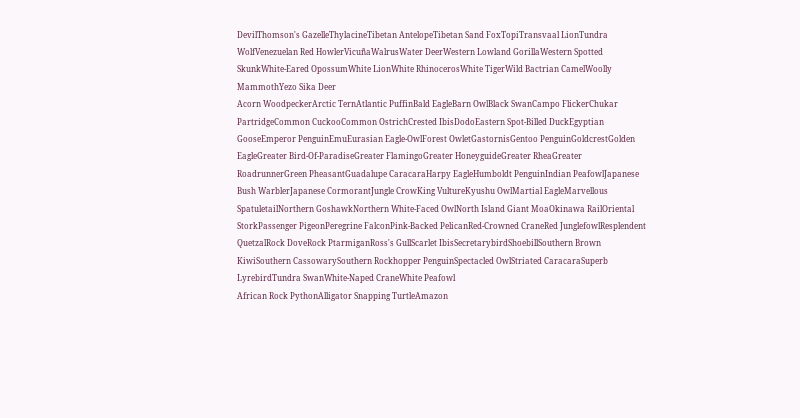DevilThomson's GazelleThylacineTibetan AntelopeTibetan Sand FoxTopiTransvaal LionTundra WolfVenezuelan Red HowlerVicuñaWalrusWater DeerWestern Lowland GorillaWestern Spotted SkunkWhite-Eared OpossumWhite LionWhite RhinocerosWhite TigerWild Bactrian CamelWoolly MammothYezo Sika Deer
Acorn WoodpeckerArctic TernAtlantic PuffinBald EagleBarn OwlBlack SwanCampo FlickerChukar PartridgeCommon CuckooCommon OstrichCrested IbisDodoEastern Spot-Billed DuckEgyptian GooseEmperor PenguinEmuEurasian Eagle-OwlForest OwletGastornisGentoo PenguinGoldcrestGolden EagleGreater Bird-Of-ParadiseGreater FlamingoGreater HoneyguideGreater RheaGreater RoadrunnerGreen PheasantGuadalupe CaracaraHarpy EagleHumboldt PenguinIndian PeafowlJapanese Bush WarblerJapanese CormorantJungle CrowKing VultureKyushu OwlMartial EagleMarvellous SpatuletailNorthern GoshawkNorthern White-Faced OwlNorth Island Giant MoaOkinawa RailOriental StorkPassenger PigeonPeregrine FalconPink-Backed PelicanRed-Crowned CraneRed JunglefowlResplendent QuetzalRock DoveRock PtarmiganRoss's GullScarlet IbisSecretarybirdShoebillSouthern Brown KiwiSouthern CassowarySouthern Rockhopper PenguinSpectacled OwlStriated CaracaraSuperb LyrebirdTundra SwanWhite-Naped CraneWhite Peafowl
African Rock PythonAlligator Snapping TurtleAmazon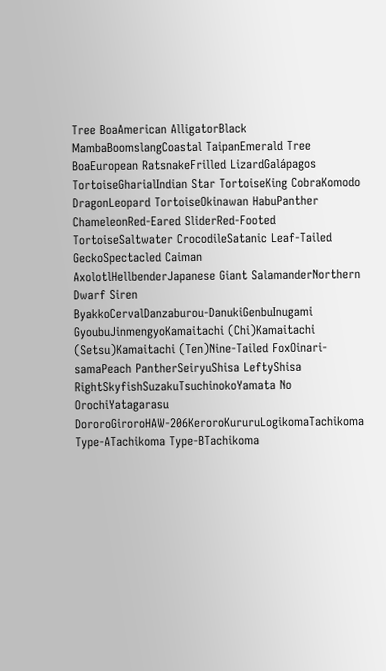Tree BoaAmerican AlligatorBlack MambaBoomslangCoastal TaipanEmerald Tree BoaEuropean RatsnakeFrilled LizardGalápagos TortoiseGharialIndian Star TortoiseKing CobraKomodo DragonLeopard TortoiseOkinawan HabuPanther ChameleonRed-Eared SliderRed-Footed TortoiseSaltwater CrocodileSatanic Leaf-Tailed GeckoSpectacled Caiman
AxolotlHellbenderJapanese Giant SalamanderNorthern Dwarf Siren
ByakkoCervalDanzaburou-DanukiGenbuInugami GyoubuJinmengyoKamaitachi (Chi)Kamaitachi (Setsu)Kamaitachi (Ten)Nine-Tailed FoxOinari-samaPeach PantherSeiryuShisa LeftyShisa RightSkyfishSuzakuTsuchinokoYamata No OrochiYatagarasu
DororoGiroroHAW-206KeroroKururuLogikomaTachikoma Type-ATachikoma Type-BTachikoma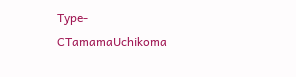Type-CTamamaUchikoma